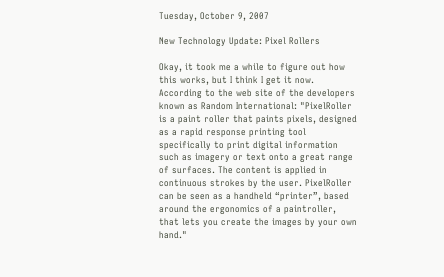Tuesday, October 9, 2007

New Technology Update: Pixel Rollers

Okay, it took me a while to figure out how this works, but I think I get it now. According to the web site of the developers known as Random International: "PixelRoller is a paint roller that paints pixels, designed as a rapid response printing tool specifically to print digital information such as imagery or text onto a great range of surfaces. The content is applied in continuous strokes by the user. PixelRoller can be seen as a handheld “printer”, based around the ergonomics of a paintroller, that lets you create the images by your own hand."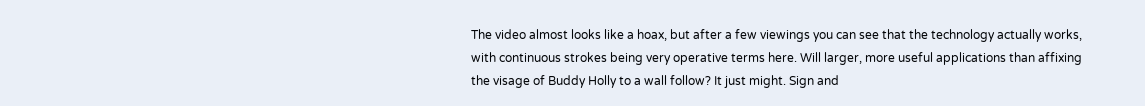The video almost looks like a hoax, but after a few viewings you can see that the technology actually works, with continuous strokes being very operative terms here. Will larger, more useful applications than affixing the visage of Buddy Holly to a wall follow? It just might. Sign and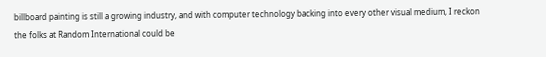billboard painting is still a growing industry, and with computer technology backing into every other visual medium, I reckon the folks at Random International could be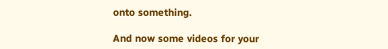onto something.

And now some videos for your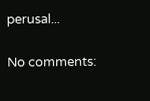perusal...

No comments: